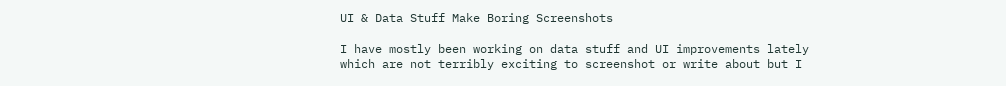UI & Data Stuff Make Boring Screenshots

I have mostly been working on data stuff and UI improvements lately which are not terribly exciting to screenshot or write about but I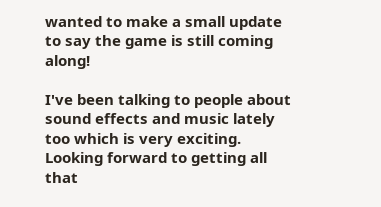wanted to make a small update to say the game is still coming along!

I've been talking to people about sound effects and music lately too which is very exciting. Looking forward to getting all that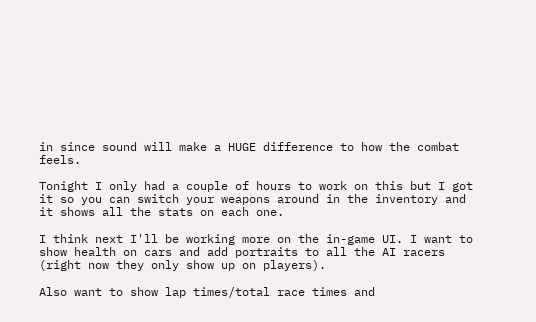in since sound will make a HUGE difference to how the combat feels.

Tonight I only had a couple of hours to work on this but I got it so you can switch your weapons around in the inventory and it shows all the stats on each one.

I think next I'll be working more on the in-game UI. I want to show health on cars and add portraits to all the AI racers (right now they only show up on players).

Also want to show lap times/total race times and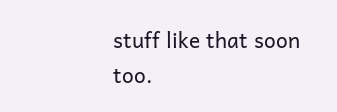stuff like that soon too.